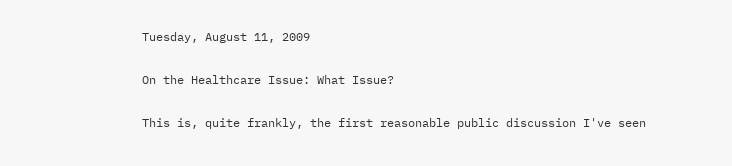Tuesday, August 11, 2009

On the Healthcare Issue: What Issue?

This is, quite frankly, the first reasonable public discussion I've seen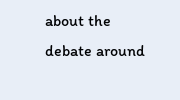about the debate around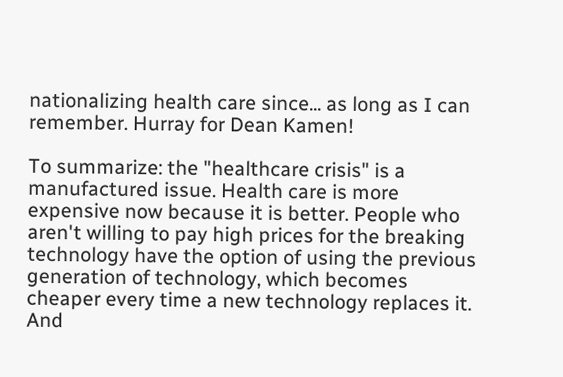nationalizing health care since... as long as I can remember. Hurray for Dean Kamen!

To summarize: the "healthcare crisis" is a manufactured issue. Health care is more expensive now because it is better. People who aren't willing to pay high prices for the breaking technology have the option of using the previous generation of technology, which becomes cheaper every time a new technology replaces it. And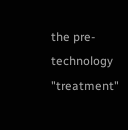the pre-technology "treatment"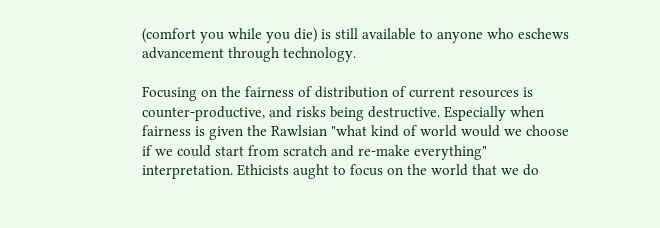(comfort you while you die) is still available to anyone who eschews advancement through technology.

Focusing on the fairness of distribution of current resources is counter-productive, and risks being destructive. Especially when fairness is given the Rawlsian "what kind of world would we choose if we could start from scratch and re-make everything" interpretation. Ethicists aught to focus on the world that we do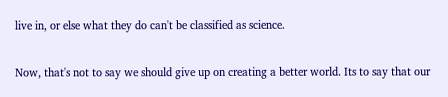live in, or else what they do can't be classified as science.

Now, that's not to say we should give up on creating a better world. Its to say that our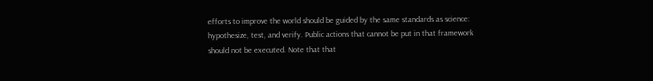efforts to improve the world should be guided by the same standards as science: hypothesize, test, and verify. Public actions that cannot be put in that framework should not be executed. Note that that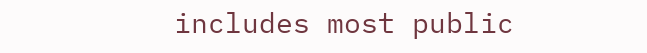includes most public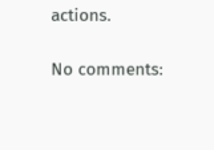actions.

No comments: